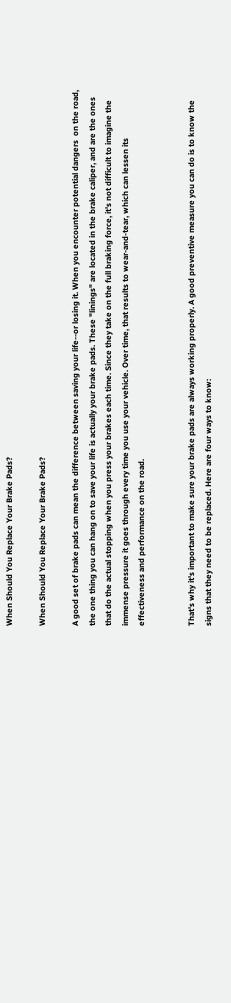When Should You Replace Your Brake Pads?

When Should You Replace Your Brake Pads?

A good set of brake pads can mean the difference between saving your life--or losing it. When you encounter potential dangers  on the road, the one thing you can hang on to save your life is actually your brake pads. These "linings" are located in the brake caliper, and are the ones that do the actual stopping when you press your brakes each time. Since they take on the full braking force, it's not difficult to imagine the immense pressure it goes through every time you use your vehicle. Over time, that results to wear-and-tear, which can lessen its effectiveness and performance on the road.


That's why it's important to make sure your brake pads are always working properly. A good preventive measure you can do is to know the signs that they need to be replaced. Here are four ways to know: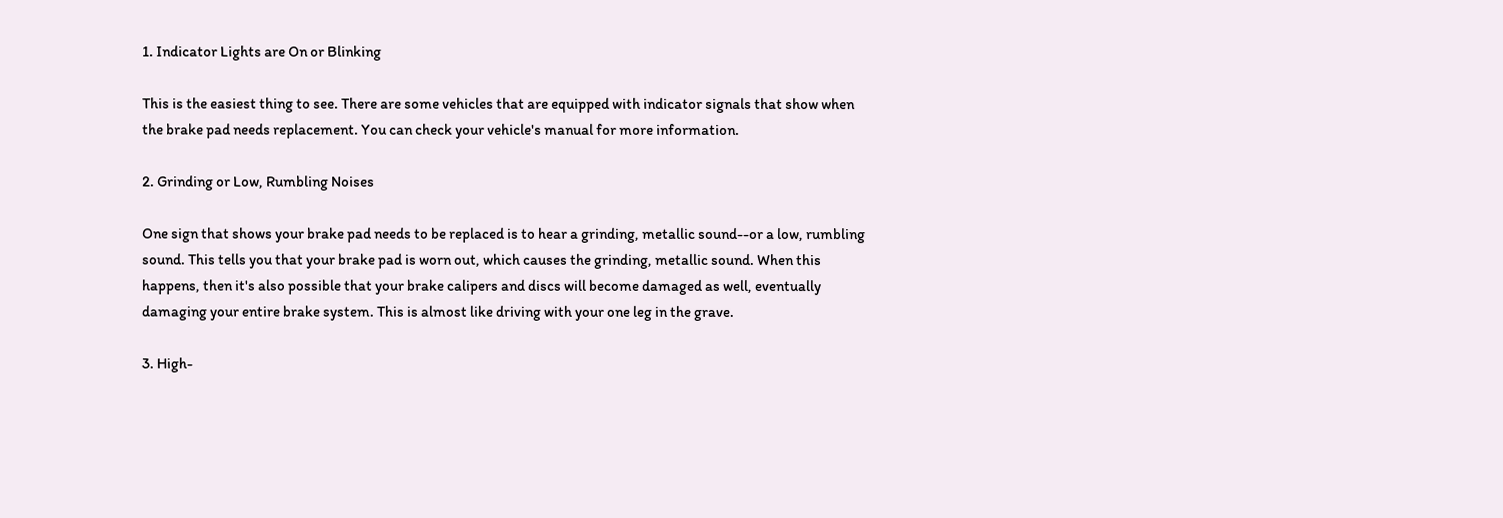1. Indicator Lights are On or Blinking

This is the easiest thing to see. There are some vehicles that are equipped with indicator signals that show when the brake pad needs replacement. You can check your vehicle's manual for more information.

2. Grinding or Low, Rumbling Noises

One sign that shows your brake pad needs to be replaced is to hear a grinding, metallic sound--or a low, rumbling sound. This tells you that your brake pad is worn out, which causes the grinding, metallic sound. When this happens, then it's also possible that your brake calipers and discs will become damaged as well, eventually damaging your entire brake system. This is almost like driving with your one leg in the grave.

3. High-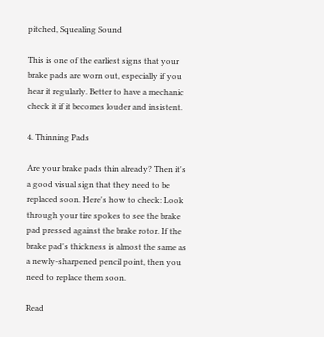pitched, Squealing Sound

This is one of the earliest signs that your brake pads are worn out, especially if you hear it regularly. Better to have a mechanic check it if it becomes louder and insistent.

4. Thinning Pads

Are your brake pads thin already? Then it's a good visual sign that they need to be replaced soon. Here's how to check: Look through your tire spokes to see the brake pad pressed against the brake rotor. If the brake pad's thickness is almost the same as a newly-sharpened pencil point, then you need to replace them soon.

Read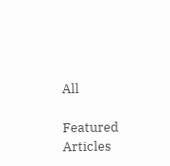All

Featured Articles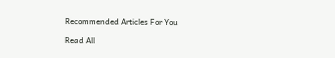Recommended Articles For You

Read All